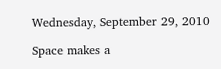Wednesday, September 29, 2010

Space makes a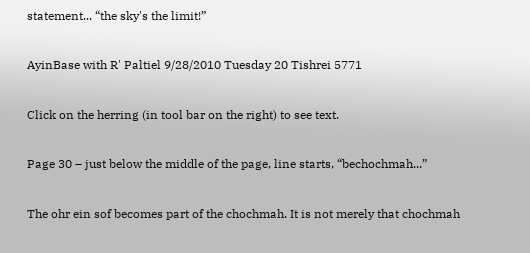statement... “the sky's the limit!”

AyinBase with R' Paltiel 9/28/2010 Tuesday 20 Tishrei 5771

Click on the herring (in tool bar on the right) to see text.

Page 30 – just below the middle of the page, line starts, “bechochmah...”

The ohr ein sof becomes part of the chochmah. It is not merely that chochmah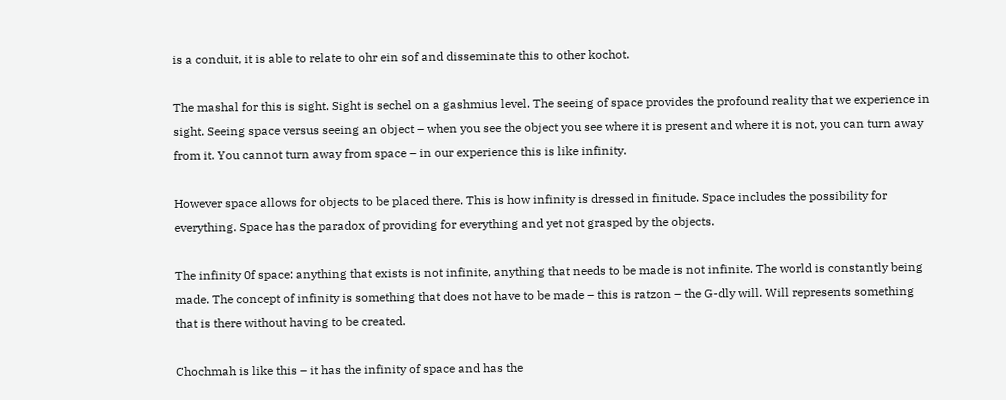is a conduit, it is able to relate to ohr ein sof and disseminate this to other kochot.

The mashal for this is sight. Sight is sechel on a gashmius level. The seeing of space provides the profound reality that we experience in sight. Seeing space versus seeing an object – when you see the object you see where it is present and where it is not, you can turn away from it. You cannot turn away from space – in our experience this is like infinity.

However space allows for objects to be placed there. This is how infinity is dressed in finitude. Space includes the possibility for everything. Space has the paradox of providing for everything and yet not grasped by the objects.

The infinity 0f space: anything that exists is not infinite, anything that needs to be made is not infinite. The world is constantly being made. The concept of infinity is something that does not have to be made – this is ratzon – the G-dly will. Will represents something that is there without having to be created.

Chochmah is like this – it has the infinity of space and has the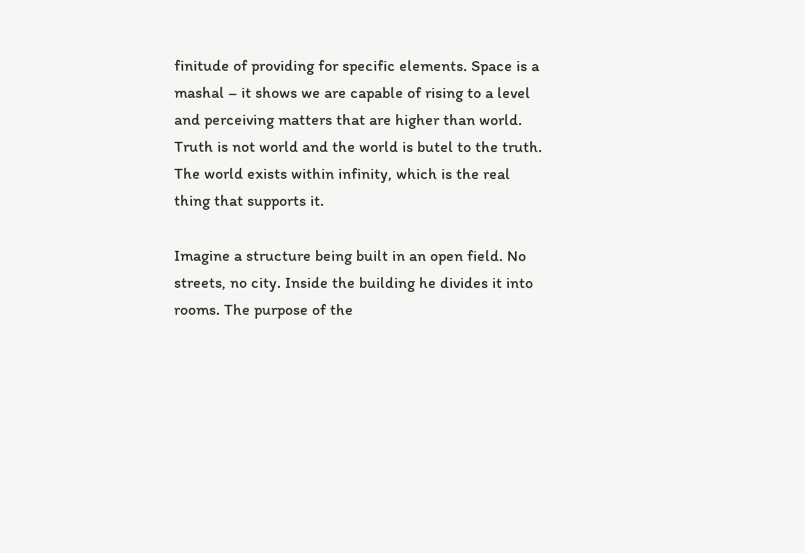finitude of providing for specific elements. Space is a mashal – it shows we are capable of rising to a level and perceiving matters that are higher than world. Truth is not world and the world is butel to the truth. The world exists within infinity, which is the real thing that supports it.

Imagine a structure being built in an open field. No streets, no city. Inside the building he divides it into rooms. The purpose of the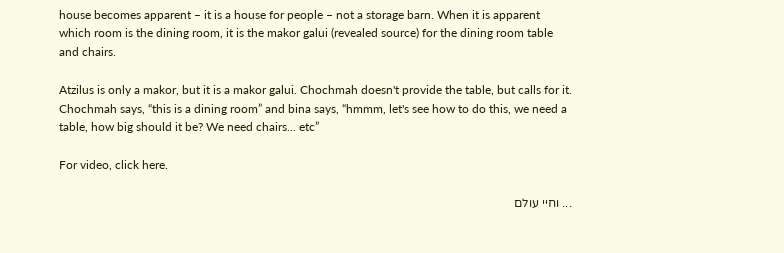house becomes apparent – it is a house for people – not a storage barn. When it is apparent which room is the dining room, it is the makor galui (revealed source) for the dining room table and chairs.

Atzilus is only a makor, but it is a makor galui. Chochmah doesn't provide the table, but calls for it. Chochmah says, “this is a dining room” and bina says, “hmmm, let's see how to do this, we need a table, how big should it be? We need chairs... etc”

For video, click here.

... וחיי עולם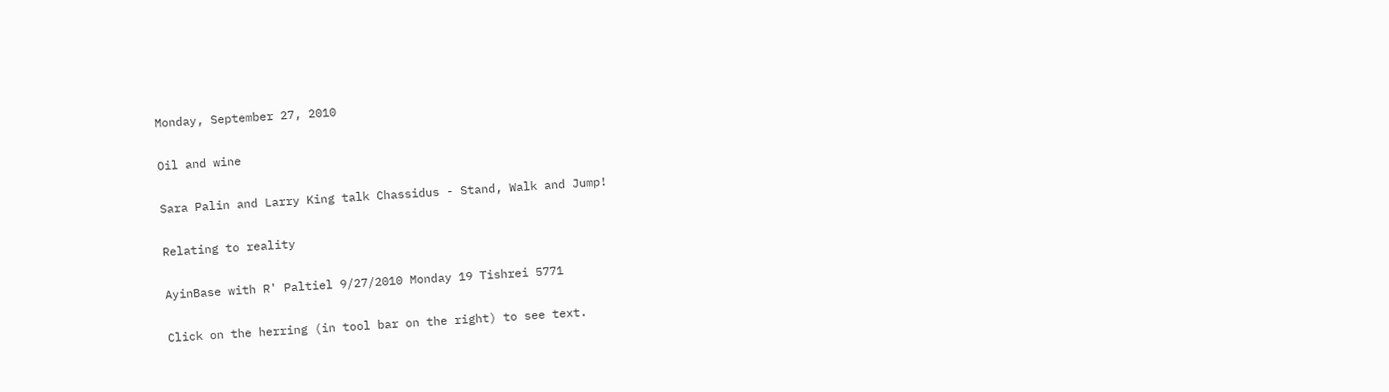Monday, September 27, 2010

Oil and wine

Sara Palin and Larry King talk Chassidus - Stand, Walk and Jump!

Relating to reality

AyinBase with R' Paltiel 9/27/2010 Monday 19 Tishrei 5771

Click on the herring (in tool bar on the right) to see text.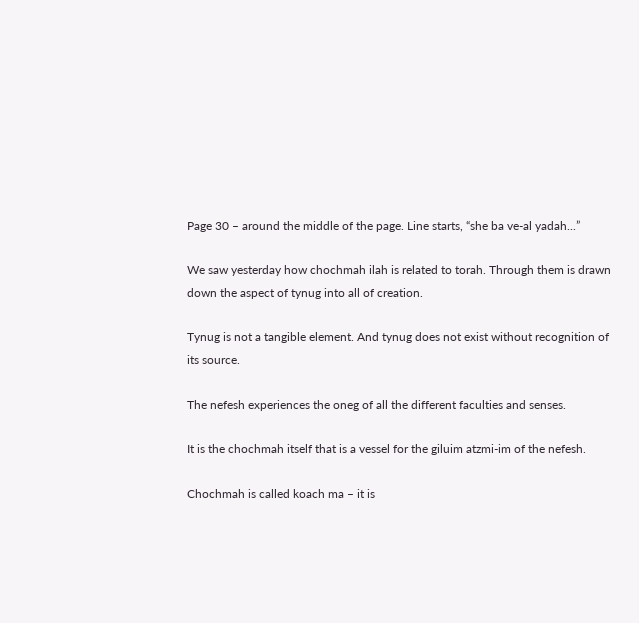Page 30 – around the middle of the page. Line starts, “she ba ve-al yadah...”

We saw yesterday how chochmah ilah is related to torah. Through them is drawn down the aspect of tynug into all of creation.

Tynug is not a tangible element. And tynug does not exist without recognition of its source.

The nefesh experiences the oneg of all the different faculties and senses.

It is the chochmah itself that is a vessel for the giluim atzmi-im of the nefesh.

Chochmah is called koach ma – it is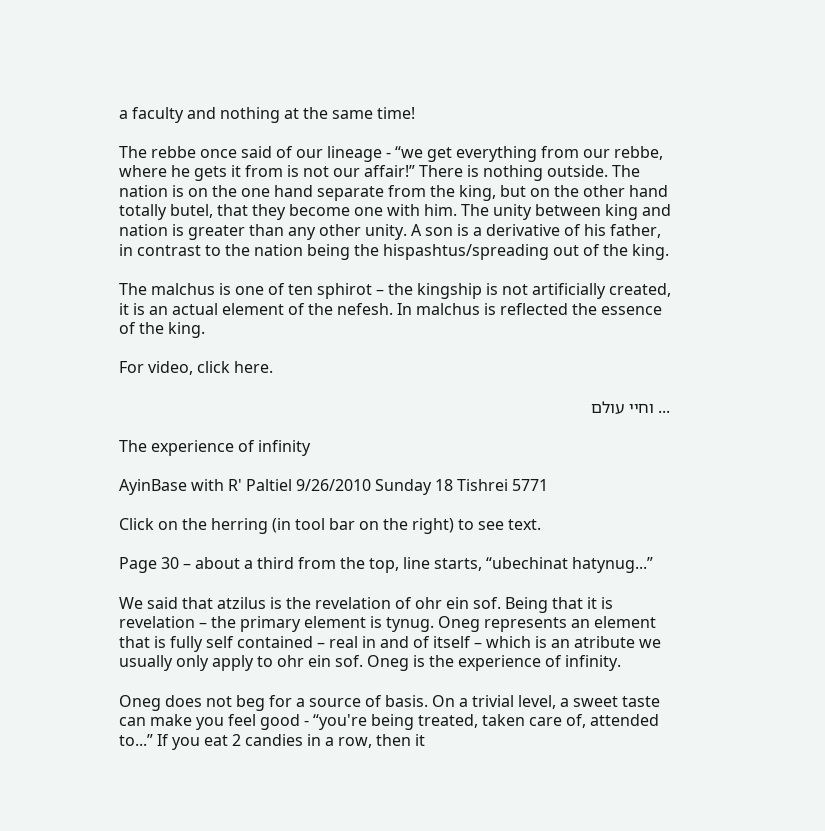a faculty and nothing at the same time!

The rebbe once said of our lineage - “we get everything from our rebbe, where he gets it from is not our affair!” There is nothing outside. The nation is on the one hand separate from the king, but on the other hand totally butel, that they become one with him. The unity between king and nation is greater than any other unity. A son is a derivative of his father, in contrast to the nation being the hispashtus/spreading out of the king.

The malchus is one of ten sphirot – the kingship is not artificially created, it is an actual element of the nefesh. In malchus is reflected the essence of the king.

For video, click here.

... וחיי עולם

The experience of infinity

AyinBase with R' Paltiel 9/26/2010 Sunday 18 Tishrei 5771

Click on the herring (in tool bar on the right) to see text.

Page 30 – about a third from the top, line starts, “ubechinat hatynug...”

We said that atzilus is the revelation of ohr ein sof. Being that it is revelation – the primary element is tynug. Oneg represents an element that is fully self contained – real in and of itself – which is an atribute we usually only apply to ohr ein sof. Oneg is the experience of infinity.

Oneg does not beg for a source of basis. On a trivial level, a sweet taste can make you feel good - “you're being treated, taken care of, attended to...” If you eat 2 candies in a row, then it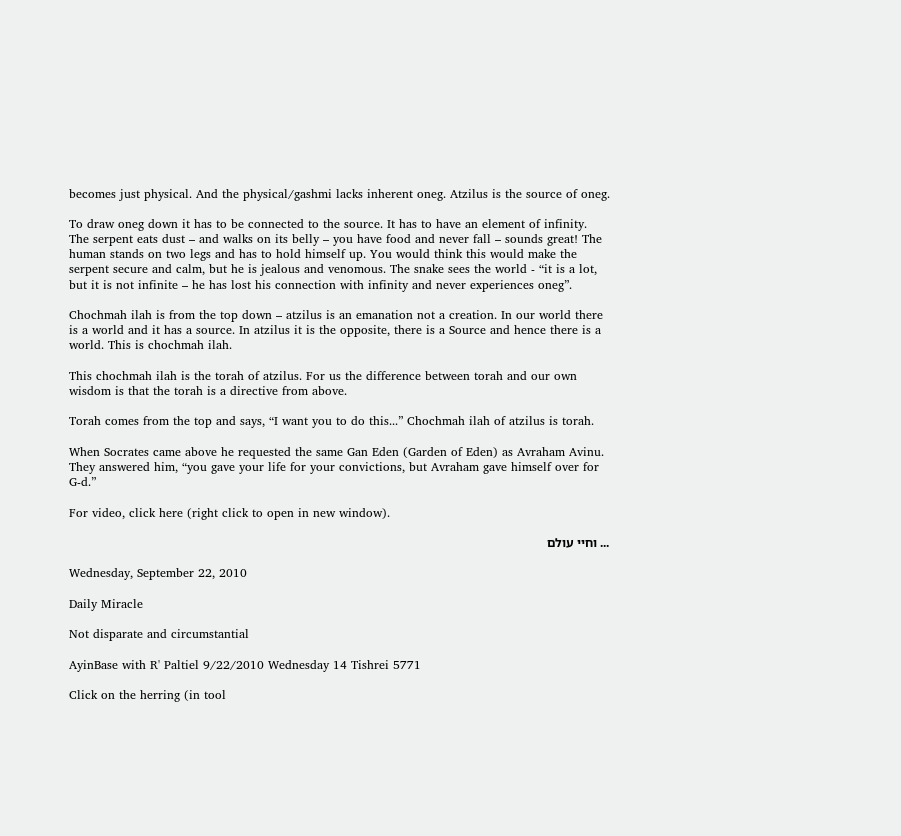becomes just physical. And the physical/gashmi lacks inherent oneg. Atzilus is the source of oneg.

To draw oneg down it has to be connected to the source. It has to have an element of infinity. The serpent eats dust – and walks on its belly – you have food and never fall – sounds great! The human stands on two legs and has to hold himself up. You would think this would make the serpent secure and calm, but he is jealous and venomous. The snake sees the world - “it is a lot, but it is not infinite – he has lost his connection with infinity and never experiences oneg”.

Chochmah ilah is from the top down – atzilus is an emanation not a creation. In our world there is a world and it has a source. In atzilus it is the opposite, there is a Source and hence there is a world. This is chochmah ilah.

This chochmah ilah is the torah of atzilus. For us the difference between torah and our own wisdom is that the torah is a directive from above.

Torah comes from the top and says, “I want you to do this...” Chochmah ilah of atzilus is torah.

When Socrates came above he requested the same Gan Eden (Garden of Eden) as Avraham Avinu. They answered him, “you gave your life for your convictions, but Avraham gave himself over for G-d.”

For video, click here (right click to open in new window).

... וחיי עולם

Wednesday, September 22, 2010

Daily Miracle

Not disparate and circumstantial

AyinBase with R' Paltiel 9/22/2010 Wednesday 14 Tishrei 5771

Click on the herring (in tool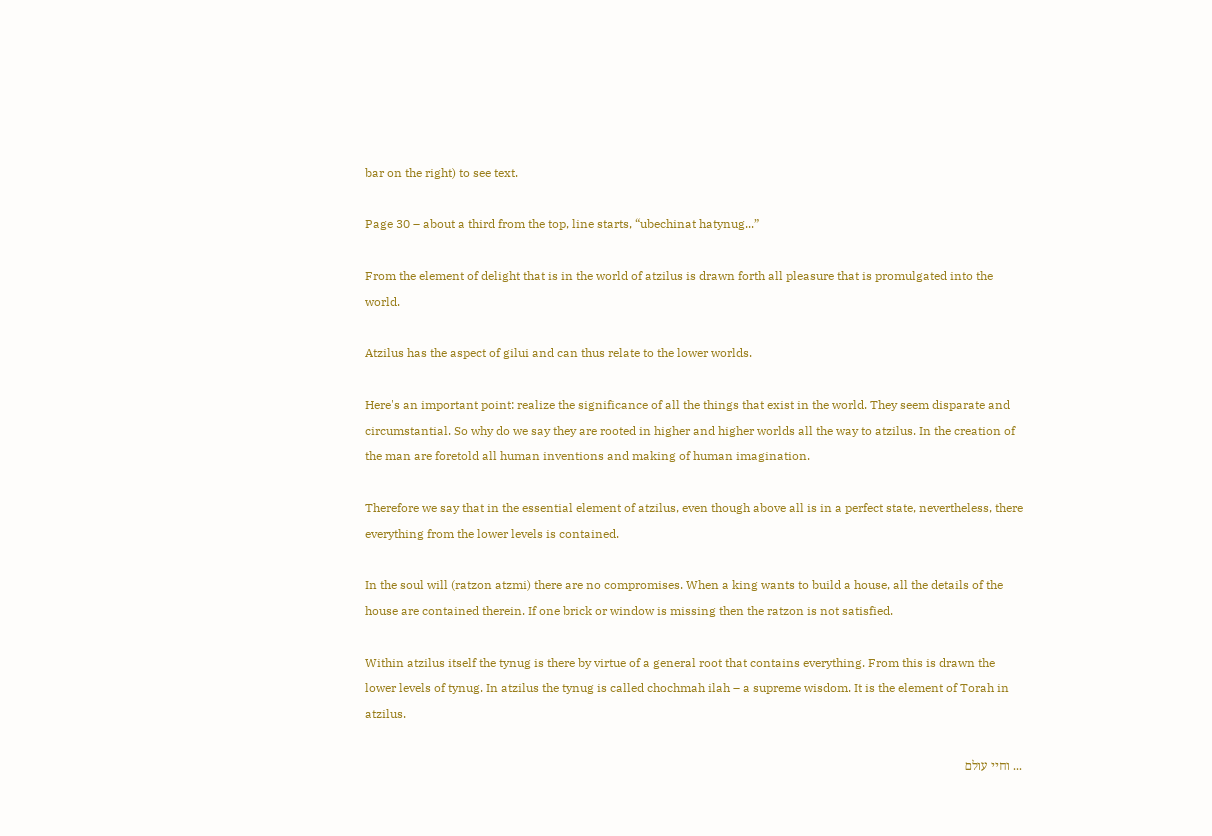bar on the right) to see text.

Page 30 – about a third from the top, line starts, “ubechinat hatynug...”

From the element of delight that is in the world of atzilus is drawn forth all pleasure that is promulgated into the world.

Atzilus has the aspect of gilui and can thus relate to the lower worlds.

Here's an important point: realize the significance of all the things that exist in the world. They seem disparate and circumstantial. So why do we say they are rooted in higher and higher worlds all the way to atzilus. In the creation of the man are foretold all human inventions and making of human imagination.

Therefore we say that in the essential element of atzilus, even though above all is in a perfect state, nevertheless, there everything from the lower levels is contained.

In the soul will (ratzon atzmi) there are no compromises. When a king wants to build a house, all the details of the house are contained therein. If one brick or window is missing then the ratzon is not satisfied.

Within atzilus itself the tynug is there by virtue of a general root that contains everything. From this is drawn the lower levels of tynug. In atzilus the tynug is called chochmah ilah – a supreme wisdom. It is the element of Torah in atzilus.

... וחיי עולם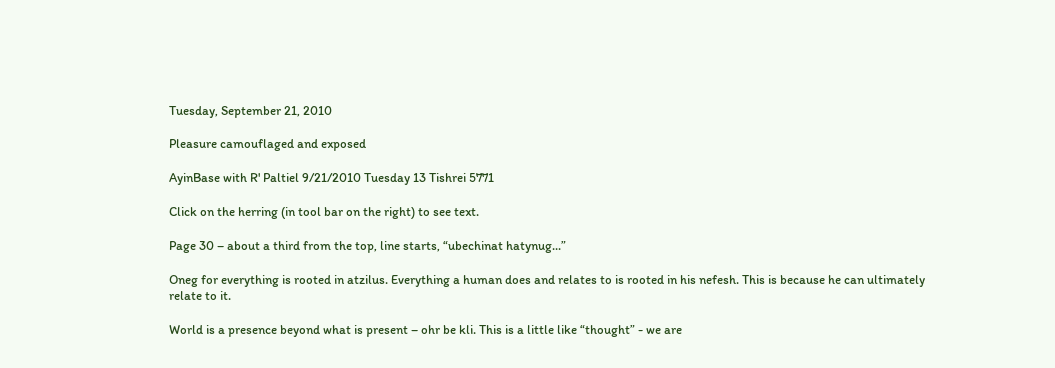Tuesday, September 21, 2010

Pleasure camouflaged and exposed

AyinBase with R' Paltiel 9/21/2010 Tuesday 13 Tishrei 5771

Click on the herring (in tool bar on the right) to see text.

Page 30 – about a third from the top, line starts, “ubechinat hatynug...”

Oneg for everything is rooted in atzilus. Everything a human does and relates to is rooted in his nefesh. This is because he can ultimately relate to it.

World is a presence beyond what is present – ohr be kli. This is a little like “thought” - we are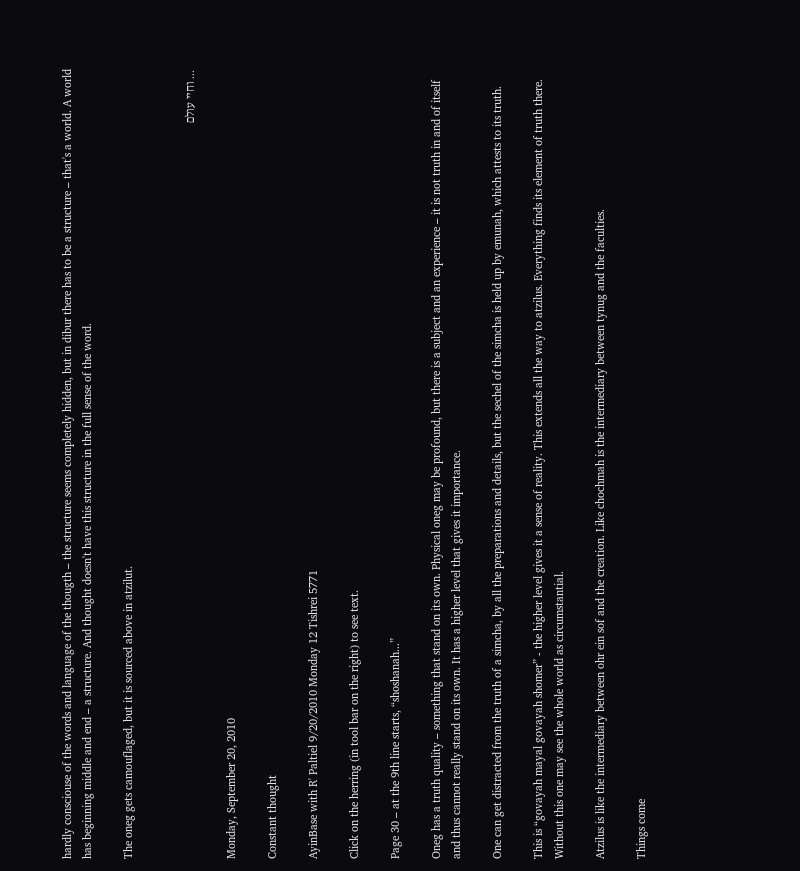hardly consciouse of the words and language of the thougth – the structure seems completely hidden, but in dibur there has to be a structure – that's a world. A world has beginning middle and end – a structure. And thought doesn't have this structure in the full sense of the word.

The oneg gets camouflaged, but it is sourced above in atzilut.


... וחיי עולם

Monday, September 20, 2010

Constant thought

AyinBase with R' Paltiel 9/20/2010 Monday 12 Tishrei 5771

Click on the herring (in tool bar on the right) to see text.

Page 30 – at the 9th line starts, “shoshanah...”

Oneg has a truth quality – something that stand on its own. Physical oneg may be profound, but there is a subject and an experience – it is not truth in and of itself and thus cannot really stand on its own. It has a higher level that gives it importance.

One can get distracted from the truth of a simcha, by all the preparations and details, but the sechel of the simcha is held up by emunah, which attests to its truth.

This is “govayah mayal govayah shomer” - the higher level gives it a sense of reality. This extends all the way to atzilus. Everything finds its element of truth there. Without this one may see the whole world as circumstantial.

Atzilus is like the intermediary between ohr ein sof and the creation. Like chochmah is the intermediary between tynug and the faculties.

Things come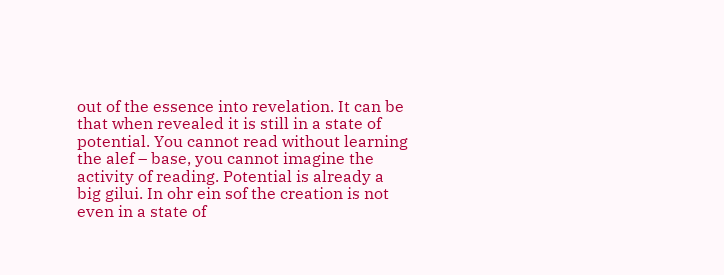out of the essence into revelation. It can be that when revealed it is still in a state of potential. You cannot read without learning the alef – base, you cannot imagine the activity of reading. Potential is already a big gilui. In ohr ein sof the creation is not even in a state of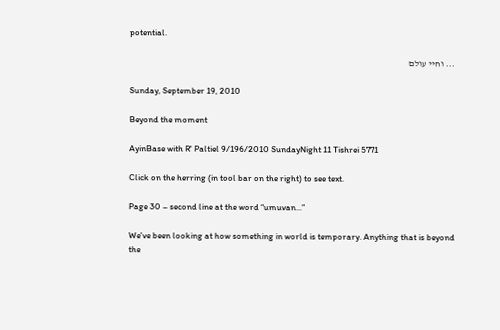potential.

... וחיי עולם

Sunday, September 19, 2010

Beyond the moment

AyinBase with R' Paltiel 9/196/2010 SundayNight 11 Tishrei 5771

Click on the herring (in tool bar on the right) to see text.

Page 30 – second line at the word “umuvan...”

We've been looking at how something in world is temporary. Anything that is beyond the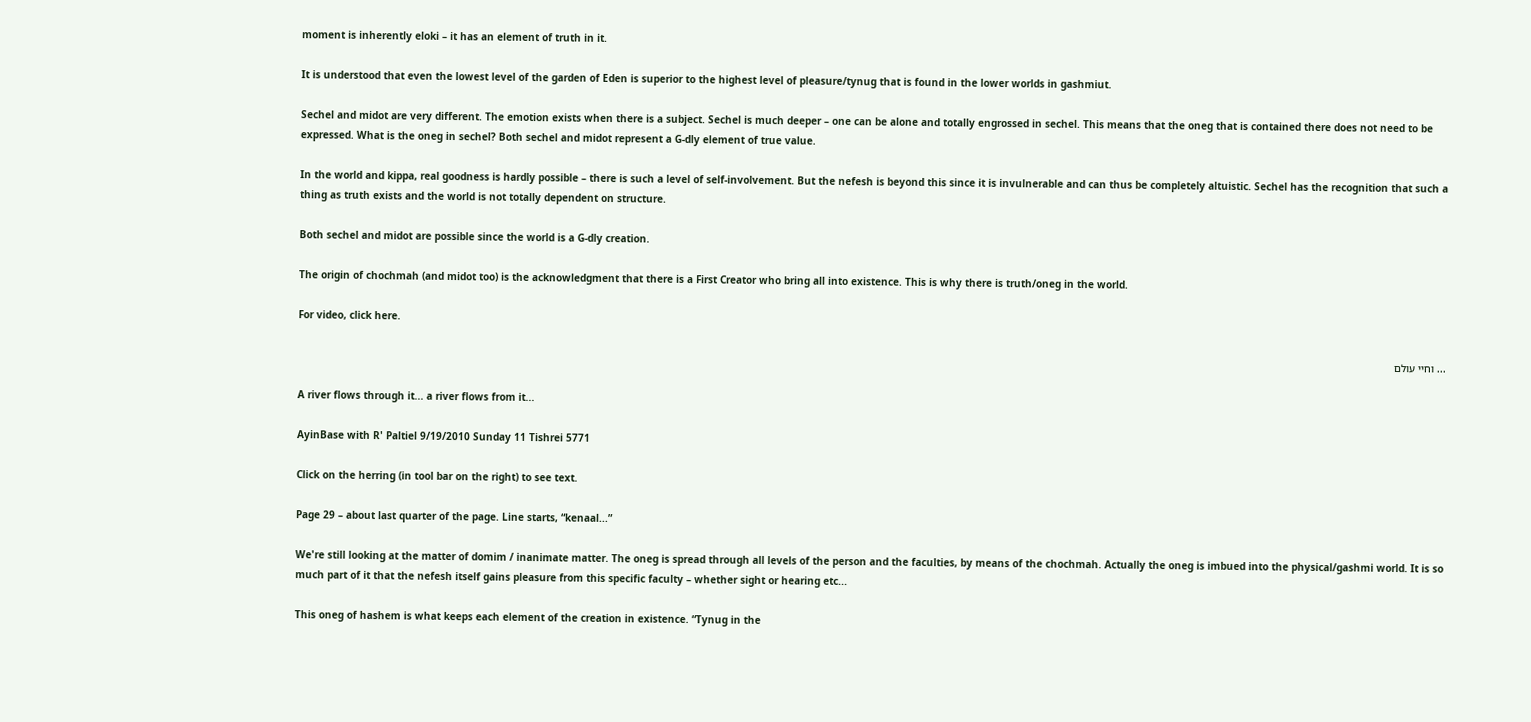moment is inherently eloki – it has an element of truth in it.

It is understood that even the lowest level of the garden of Eden is superior to the highest level of pleasure/tynug that is found in the lower worlds in gashmiut.

Sechel and midot are very different. The emotion exists when there is a subject. Sechel is much deeper – one can be alone and totally engrossed in sechel. This means that the oneg that is contained there does not need to be expressed. What is the oneg in sechel? Both sechel and midot represent a G-dly element of true value.

In the world and kippa, real goodness is hardly possible – there is such a level of self-involvement. But the nefesh is beyond this since it is invulnerable and can thus be completely altuistic. Sechel has the recognition that such a thing as truth exists and the world is not totally dependent on structure.

Both sechel and midot are possible since the world is a G-dly creation.

The origin of chochmah (and midot too) is the acknowledgment that there is a First Creator who bring all into existence. This is why there is truth/oneg in the world.

For video, click here.

... וחיי עולם

A river flows through it... a river flows from it...

AyinBase with R' Paltiel 9/19/2010 Sunday 11 Tishrei 5771

Click on the herring (in tool bar on the right) to see text.

Page 29 – about last quarter of the page. Line starts, “kenaal...”

We're still looking at the matter of domim / inanimate matter. The oneg is spread through all levels of the person and the faculties, by means of the chochmah. Actually the oneg is imbued into the physical/gashmi world. It is so much part of it that the nefesh itself gains pleasure from this specific faculty – whether sight or hearing etc...

This oneg of hashem is what keeps each element of the creation in existence. “Tynug in the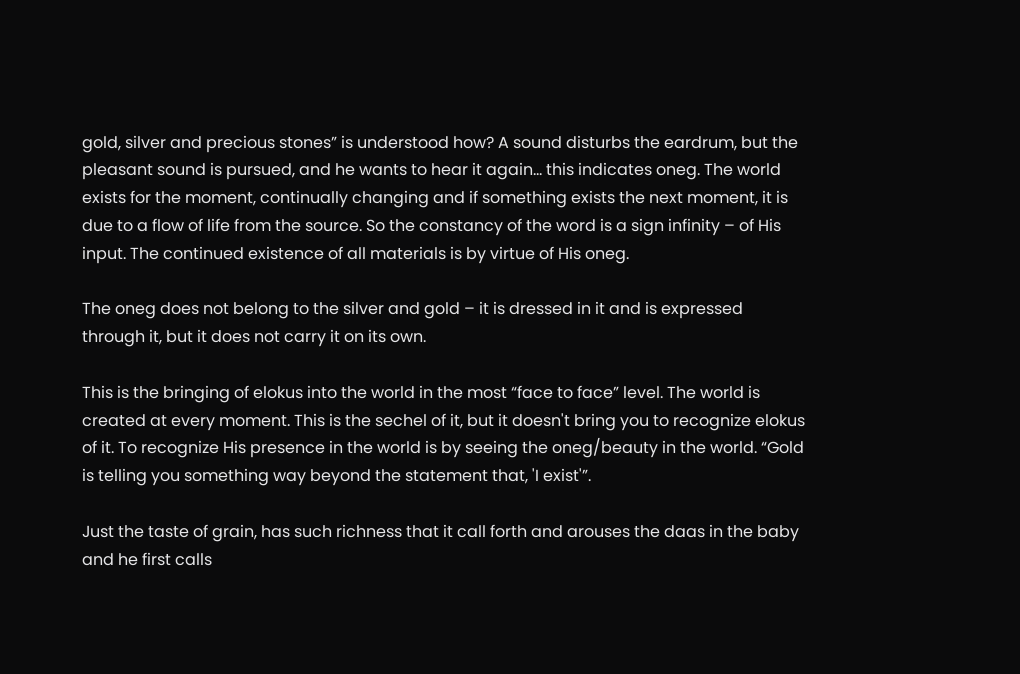gold, silver and precious stones” is understood how? A sound disturbs the eardrum, but the pleasant sound is pursued, and he wants to hear it again... this indicates oneg. The world exists for the moment, continually changing and if something exists the next moment, it is due to a flow of life from the source. So the constancy of the word is a sign infinity – of His input. The continued existence of all materials is by virtue of His oneg.

The oneg does not belong to the silver and gold – it is dressed in it and is expressed through it, but it does not carry it on its own.

This is the bringing of elokus into the world in the most “face to face” level. The world is created at every moment. This is the sechel of it, but it doesn't bring you to recognize elokus of it. To recognize His presence in the world is by seeing the oneg/beauty in the world. “Gold is telling you something way beyond the statement that, 'I exist'”.

Just the taste of grain, has such richness that it call forth and arouses the daas in the baby and he first calls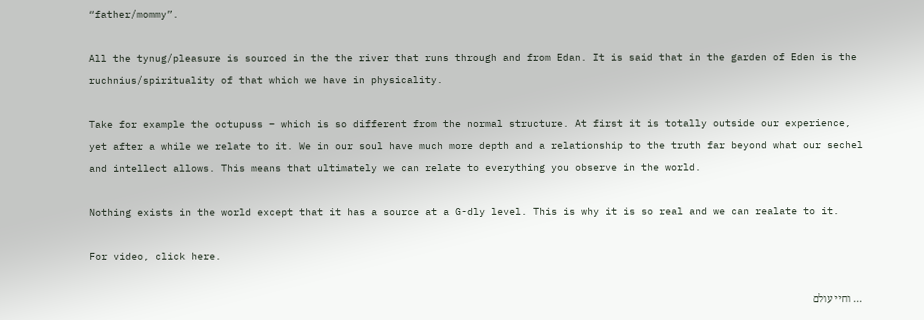“father/mommy”.

All the tynug/pleasure is sourced in the the river that runs through and from Edan. It is said that in the garden of Eden is the ruchnius/spirituality of that which we have in physicality.

Take for example the octupuss – which is so different from the normal structure. At first it is totally outside our experience, yet after a while we relate to it. We in our soul have much more depth and a relationship to the truth far beyond what our sechel and intellect allows. This means that ultimately we can relate to everything you observe in the world.

Nothing exists in the world except that it has a source at a G-dly level. This is why it is so real and we can realate to it.

For video, click here.

... וחיי עולם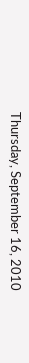Thursday, September 16, 2010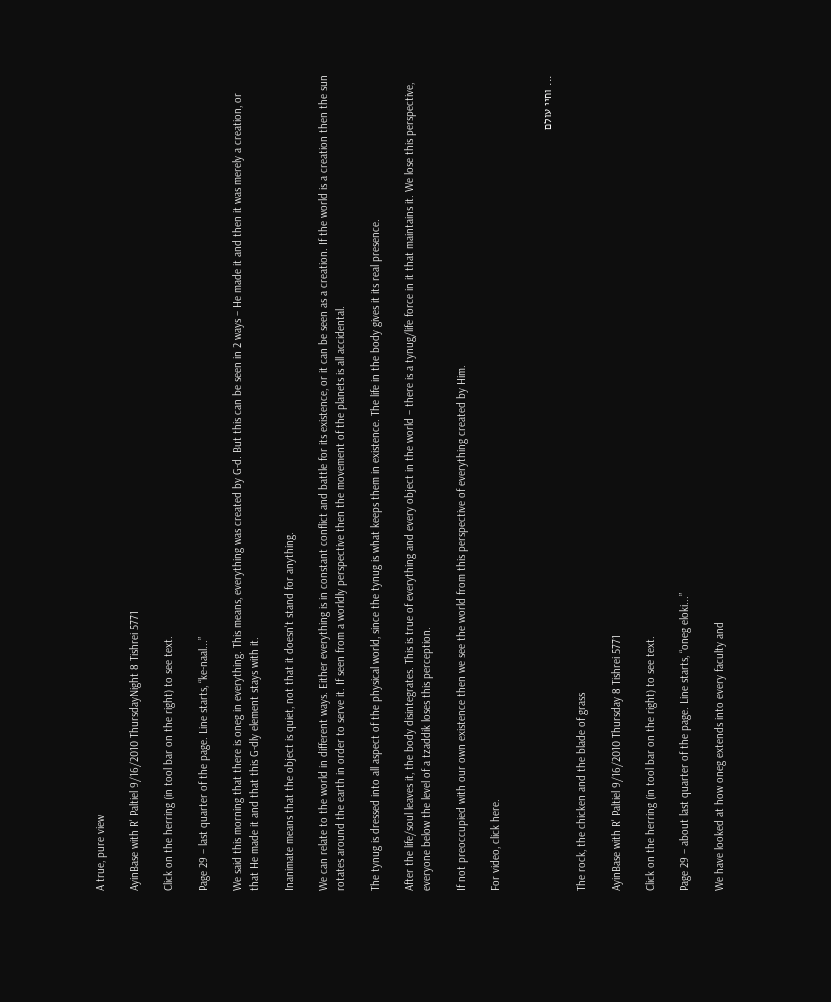A true, pure view

AyinBase with R' Paltiel 9/16/2010 ThursdayNight 8 Tishrei 5771

Click on the herring (in tool bar on the right) to see text.

Page 29 – last quarter of the page. Line starts, “ke-naal...”

We said this morning that there is oneg in everything. This means, everything was created by G-d. But this can be seen in 2 ways – He made it and then it was merely a creation, or that He made it and that this G-dly element stays with it.

Inanimate means that the object is quiet, not that it doesn't stand for anything.

We can relate to the world in different ways. Either everything is in constant conflict and battle for its existence, or it can be seen as a creation. If the world is a creation then the sun rotates around the earth in order to serve it. If seen from a worldly perspective then the movement of the planets is all accidental.

The tynug is dressed into all aspect of the physical world, since the tynug is what keeps them in existence. The life in the body gives it its real presence.

After the life/soul leaves it, the body disintegrates. This is true of everything and every object in the world – there is a tynug/life force in it that maintains it. We lose this perspective, everyone below the level of a tzaddik loses this perception.

If not preoccupied with our own existence then we see the world from this perspective of everything created by Him.

For video, click here.


... וחיי עולם

The rock, the chicken and the blade of grass

AyinBase with R' Paltiel 9/16/2010 Thursday 8 Tishrei 5771

Click on the herring (in tool bar on the right) to see text.

Page 29 – about last quarter of the page. Line starts, “oneg eloki...”

We have looked at how oneg extends into every faculty and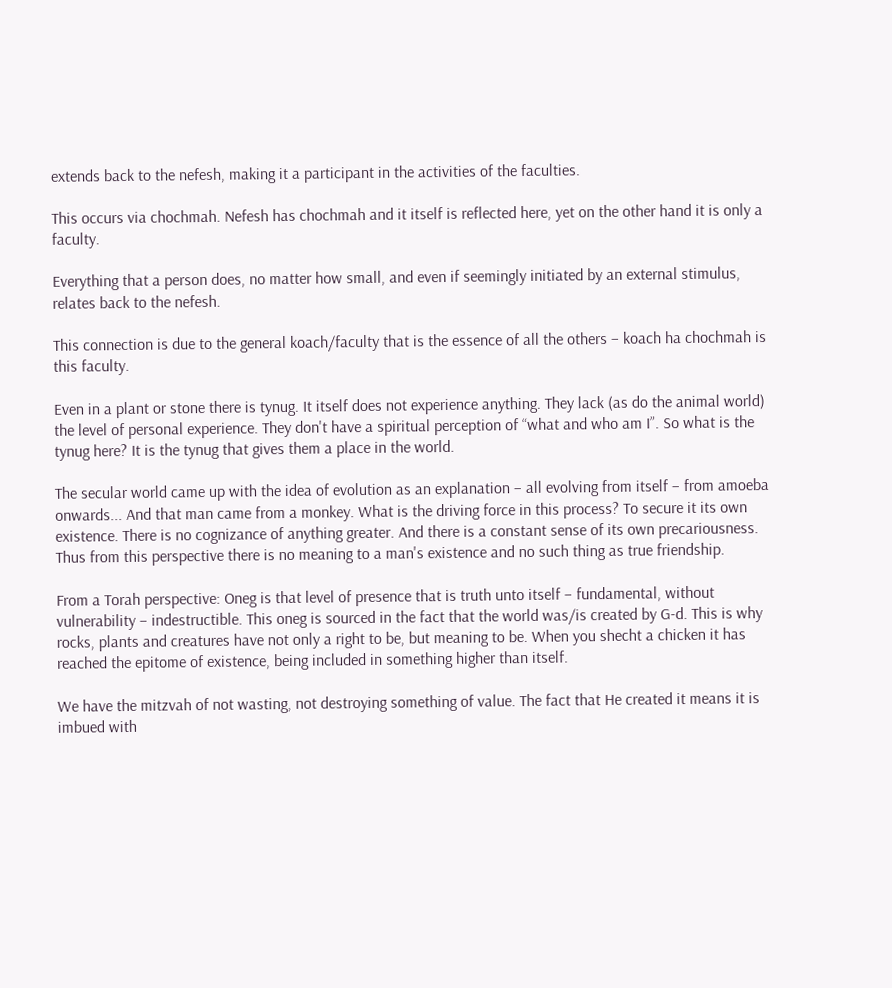extends back to the nefesh, making it a participant in the activities of the faculties.

This occurs via chochmah. Nefesh has chochmah and it itself is reflected here, yet on the other hand it is only a faculty.

Everything that a person does, no matter how small, and even if seemingly initiated by an external stimulus, relates back to the nefesh.

This connection is due to the general koach/faculty that is the essence of all the others – koach ha chochmah is this faculty.

Even in a plant or stone there is tynug. It itself does not experience anything. They lack (as do the animal world) the level of personal experience. They don't have a spiritual perception of “what and who am I”. So what is the tynug here? It is the tynug that gives them a place in the world.

The secular world came up with the idea of evolution as an explanation – all evolving from itself – from amoeba onwards... And that man came from a monkey. What is the driving force in this process? To secure it its own existence. There is no cognizance of anything greater. And there is a constant sense of its own precariousness. Thus from this perspective there is no meaning to a man's existence and no such thing as true friendship.

From a Torah perspective: Oneg is that level of presence that is truth unto itself – fundamental, without vulnerability – indestructible. This oneg is sourced in the fact that the world was/is created by G-d. This is why rocks, plants and creatures have not only a right to be, but meaning to be. When you shecht a chicken it has reached the epitome of existence, being included in something higher than itself.

We have the mitzvah of not wasting, not destroying something of value. The fact that He created it means it is imbued with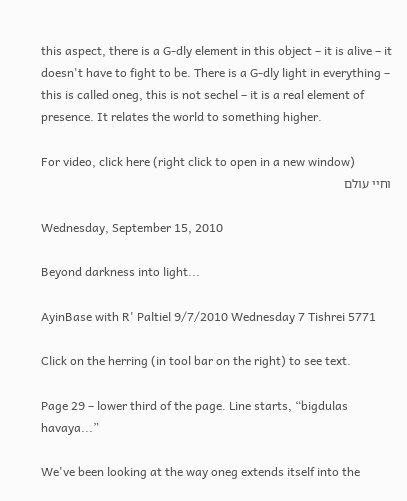this aspect, there is a G-dly element in this object – it is alive – it doesn't have to fight to be. There is a G-dly light in everything – this is called oneg, this is not sechel – it is a real element of presence. It relates the world to something higher.

For video, click here (right click to open in a new window)
וחיי עולם

Wednesday, September 15, 2010

Beyond darkness into light...

AyinBase with R' Paltiel 9/7/2010 Wednesday 7 Tishrei 5771

Click on the herring (in tool bar on the right) to see text.

Page 29 – lower third of the page. Line starts, “bigdulas havaya...”

We've been looking at the way oneg extends itself into the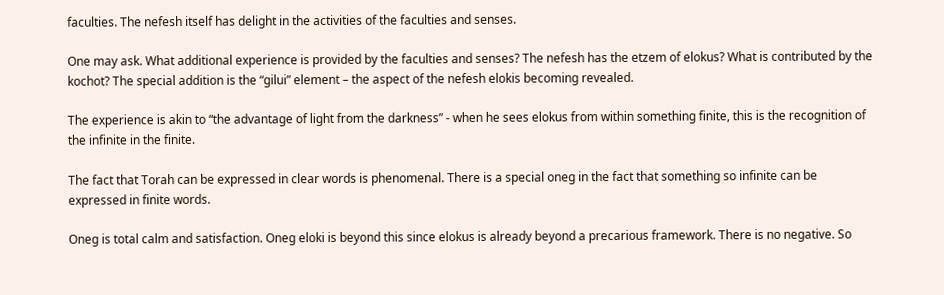faculties. The nefesh itself has delight in the activities of the faculties and senses.

One may ask. What additional experience is provided by the faculties and senses? The nefesh has the etzem of elokus? What is contributed by the kochot? The special addition is the “gilui” element – the aspect of the nefesh elokis becoming revealed.

The experience is akin to “the advantage of light from the darkness” - when he sees elokus from within something finite, this is the recognition of the infinite in the finite.

The fact that Torah can be expressed in clear words is phenomenal. There is a special oneg in the fact that something so infinite can be expressed in finite words.

Oneg is total calm and satisfaction. Oneg eloki is beyond this since elokus is already beyond a precarious framework. There is no negative. So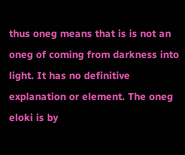thus oneg means that is is not an oneg of coming from darkness into light. It has no definitive explanation or element. The oneg eloki is by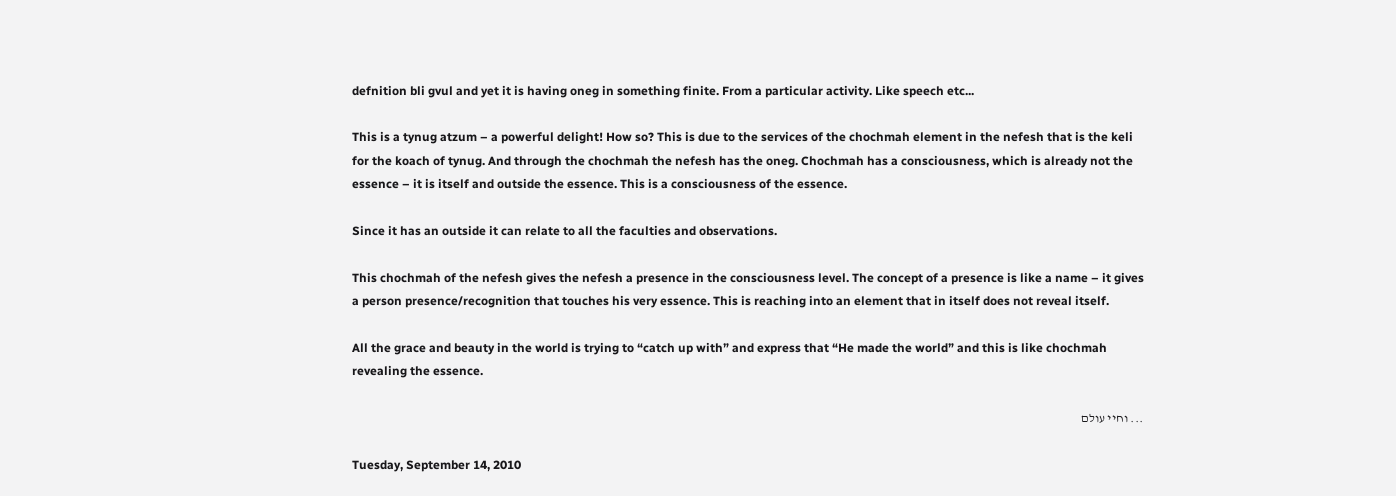defnition bli gvul and yet it is having oneg in something finite. From a particular activity. Like speech etc...

This is a tynug atzum – a powerful delight! How so? This is due to the services of the chochmah element in the nefesh that is the keli for the koach of tynug. And through the chochmah the nefesh has the oneg. Chochmah has a consciousness, which is already not the essence – it is itself and outside the essence. This is a consciousness of the essence.

Since it has an outside it can relate to all the faculties and observations.

This chochmah of the nefesh gives the nefesh a presence in the consciousness level. The concept of a presence is like a name – it gives a person presence/recognition that touches his very essence. This is reaching into an element that in itself does not reveal itself.

All the grace and beauty in the world is trying to “catch up with” and express that “He made the world” and this is like chochmah revealing the essence.

... וחיי עולם

Tuesday, September 14, 2010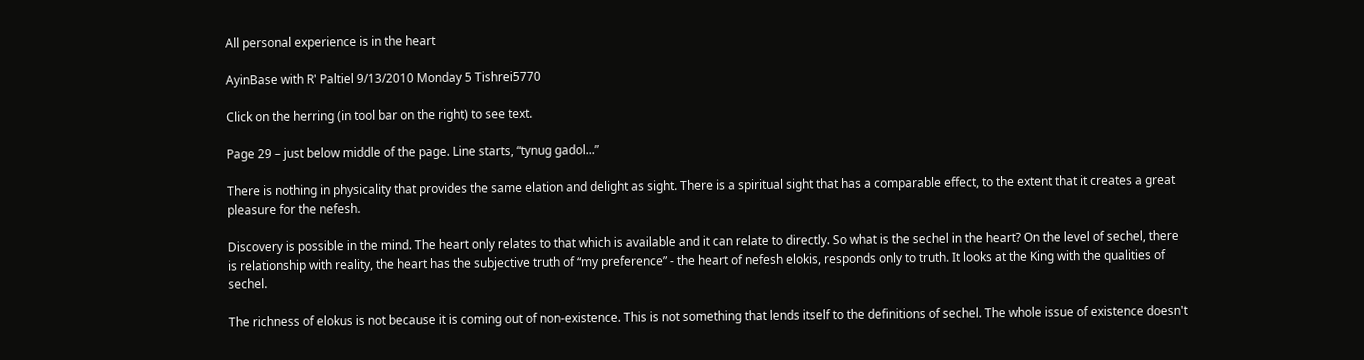All personal experience is in the heart

AyinBase with R' Paltiel 9/13/2010 Monday 5 Tishrei5770

Click on the herring (in tool bar on the right) to see text.

Page 29 – just below middle of the page. Line starts, “tynug gadol...”

There is nothing in physicality that provides the same elation and delight as sight. There is a spiritual sight that has a comparable effect, to the extent that it creates a great pleasure for the nefesh.

Discovery is possible in the mind. The heart only relates to that which is available and it can relate to directly. So what is the sechel in the heart? On the level of sechel, there is relationship with reality, the heart has the subjective truth of “my preference” - the heart of nefesh elokis, responds only to truth. It looks at the King with the qualities of sechel.

The richness of elokus is not because it is coming out of non-existence. This is not something that lends itself to the definitions of sechel. The whole issue of existence doesn't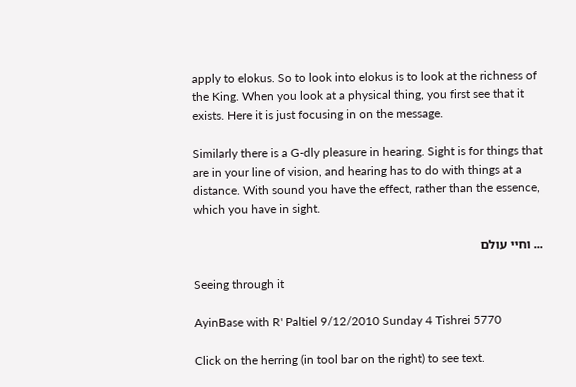apply to elokus. So to look into elokus is to look at the richness of the King. When you look at a physical thing, you first see that it exists. Here it is just focusing in on the message.

Similarly there is a G-dly pleasure in hearing. Sight is for things that are in your line of vision, and hearing has to do with things at a distance. With sound you have the effect, rather than the essence, which you have in sight.

... וחיי עולם

Seeing through it

AyinBase with R' Paltiel 9/12/2010 Sunday 4 Tishrei 5770

Click on the herring (in tool bar on the right) to see text.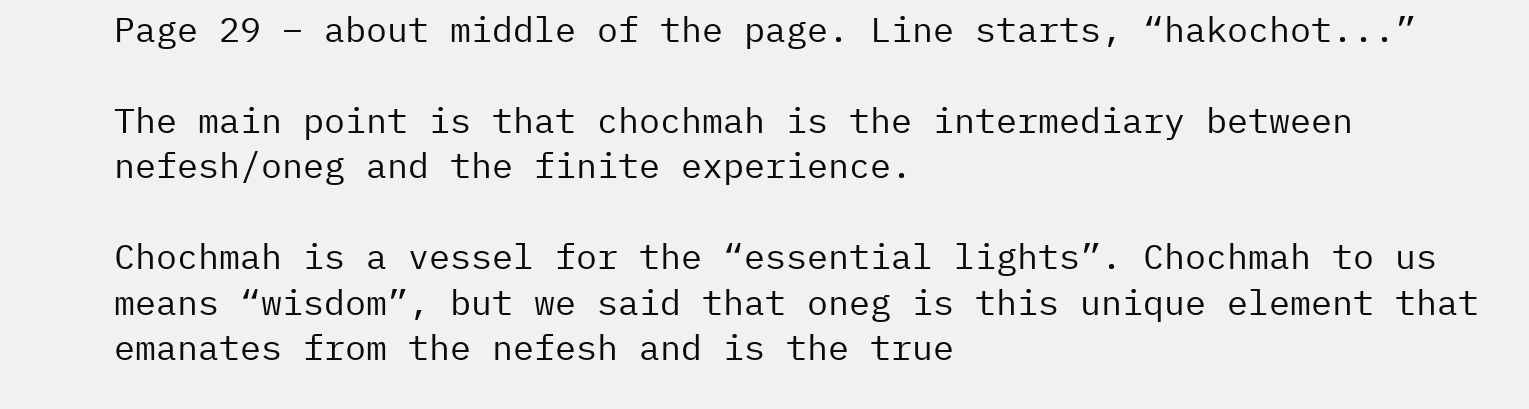Page 29 – about middle of the page. Line starts, “hakochot...”

The main point is that chochmah is the intermediary between nefesh/oneg and the finite experience.

Chochmah is a vessel for the “essential lights”. Chochmah to us means “wisdom”, but we said that oneg is this unique element that emanates from the nefesh and is the true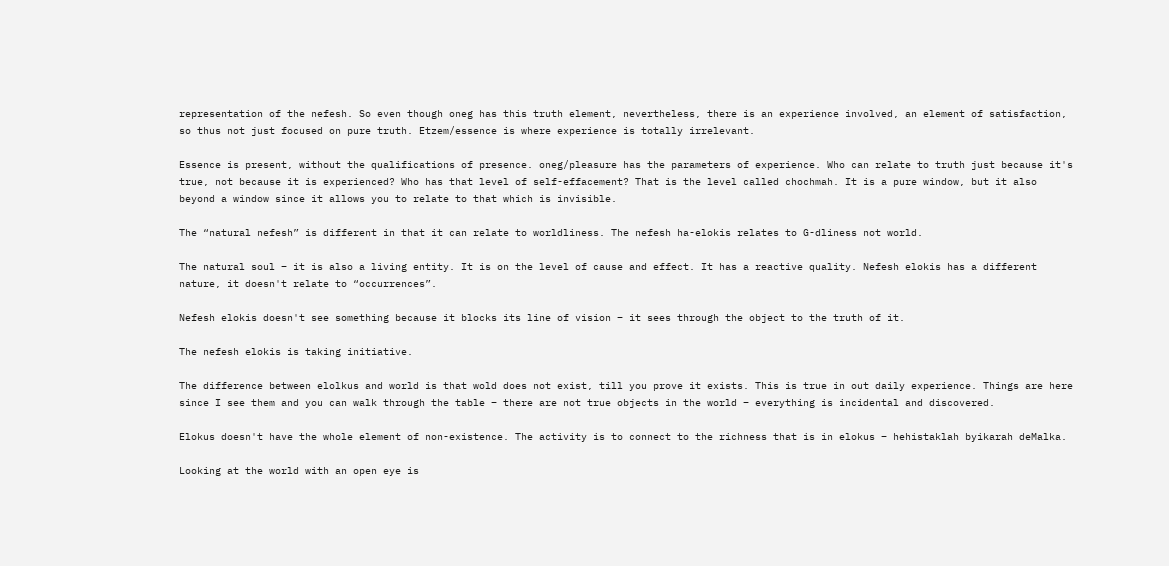representation of the nefesh. So even though oneg has this truth element, nevertheless, there is an experience involved, an element of satisfaction, so thus not just focused on pure truth. Etzem/essence is where experience is totally irrelevant.

Essence is present, without the qualifications of presence. oneg/pleasure has the parameters of experience. Who can relate to truth just because it's true, not because it is experienced? Who has that level of self-effacement? That is the level called chochmah. It is a pure window, but it also beyond a window since it allows you to relate to that which is invisible.

The “natural nefesh” is different in that it can relate to worldliness. The nefesh ha-elokis relates to G-dliness not world.

The natural soul – it is also a living entity. It is on the level of cause and effect. It has a reactive quality. Nefesh elokis has a different nature, it doesn't relate to “occurrences”.

Nefesh elokis doesn't see something because it blocks its line of vision – it sees through the object to the truth of it.

The nefesh elokis is taking initiative.

The difference between elolkus and world is that wold does not exist, till you prove it exists. This is true in out daily experience. Things are here since I see them and you can walk through the table – there are not true objects in the world – everything is incidental and discovered.

Elokus doesn't have the whole element of non-existence. The activity is to connect to the richness that is in elokus – hehistaklah byikarah deMalka.

Looking at the world with an open eye is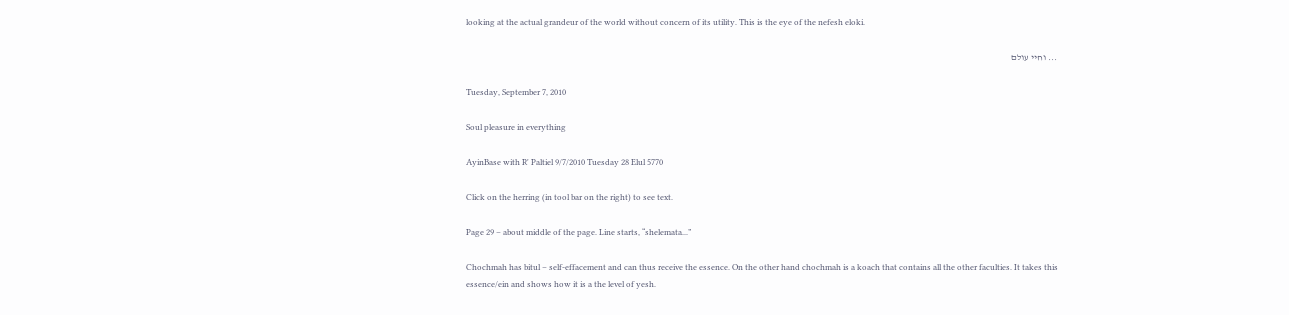looking at the actual grandeur of the world without concern of its utility. This is the eye of the nefesh eloki.

... וחיי עולם

Tuesday, September 7, 2010

Soul pleasure in everything

AyinBase with R' Paltiel 9/7/2010 Tuesday 28 Elul 5770

Click on the herring (in tool bar on the right) to see text.

Page 29 – about middle of the page. Line starts, “shelemata...”

Chochmah has bitul – self-effacement and can thus receive the essence. On the other hand chochmah is a koach that contains all the other faculties. It takes this essence/ein and shows how it is a the level of yesh.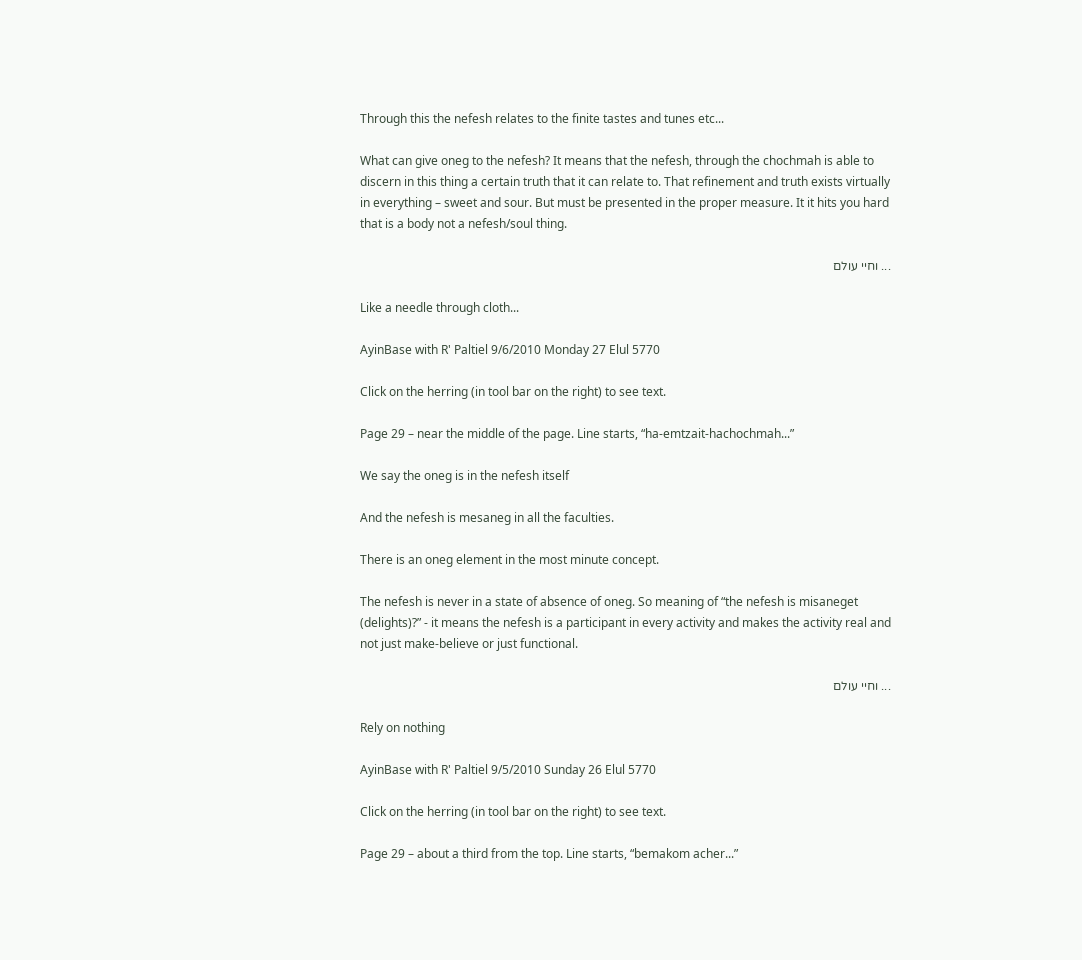Through this the nefesh relates to the finite tastes and tunes etc...

What can give oneg to the nefesh? It means that the nefesh, through the chochmah is able to discern in this thing a certain truth that it can relate to. That refinement and truth exists virtually in everything – sweet and sour. But must be presented in the proper measure. It it hits you hard that is a body not a nefesh/soul thing.

... וחיי עולם

Like a needle through cloth...

AyinBase with R' Paltiel 9/6/2010 Monday 27 Elul 5770

Click on the herring (in tool bar on the right) to see text.

Page 29 – near the middle of the page. Line starts, “ha-emtzait-hachochmah...”

We say the oneg is in the nefesh itself

And the nefesh is mesaneg in all the faculties.

There is an oneg element in the most minute concept.

The nefesh is never in a state of absence of oneg. So meaning of “the nefesh is misaneget (delights)?” - it means the nefesh is a participant in every activity and makes the activity real and not just make-believe or just functional.

... וחיי עולם

Rely on nothing

AyinBase with R' Paltiel 9/5/2010 Sunday 26 Elul 5770

Click on the herring (in tool bar on the right) to see text.

Page 29 – about a third from the top. Line starts, “bemakom acher...”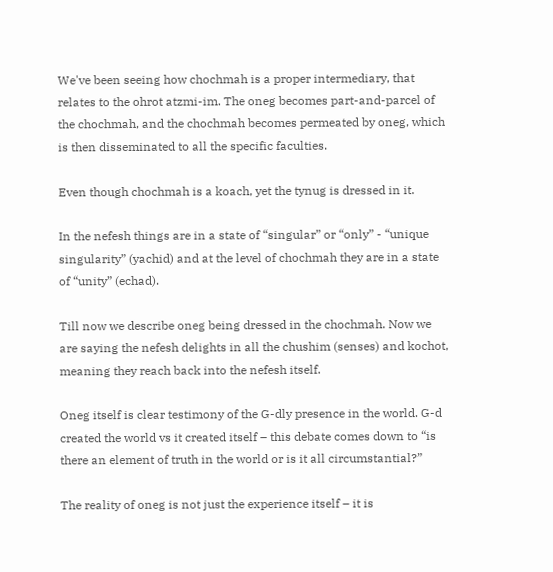We've been seeing how chochmah is a proper intermediary, that relates to the ohrot atzmi-im. The oneg becomes part-and-parcel of the chochmah, and the chochmah becomes permeated by oneg, which is then disseminated to all the specific faculties.

Even though chochmah is a koach, yet the tynug is dressed in it.

In the nefesh things are in a state of “singular” or “only” - “unique singularity” (yachid) and at the level of chochmah they are in a state of “unity” (echad).

Till now we describe oneg being dressed in the chochmah. Now we are saying the nefesh delights in all the chushim (senses) and kochot, meaning they reach back into the nefesh itself.

Oneg itself is clear testimony of the G-dly presence in the world. G-d created the world vs it created itself – this debate comes down to “is there an element of truth in the world or is it all circumstantial?”

The reality of oneg is not just the experience itself – it is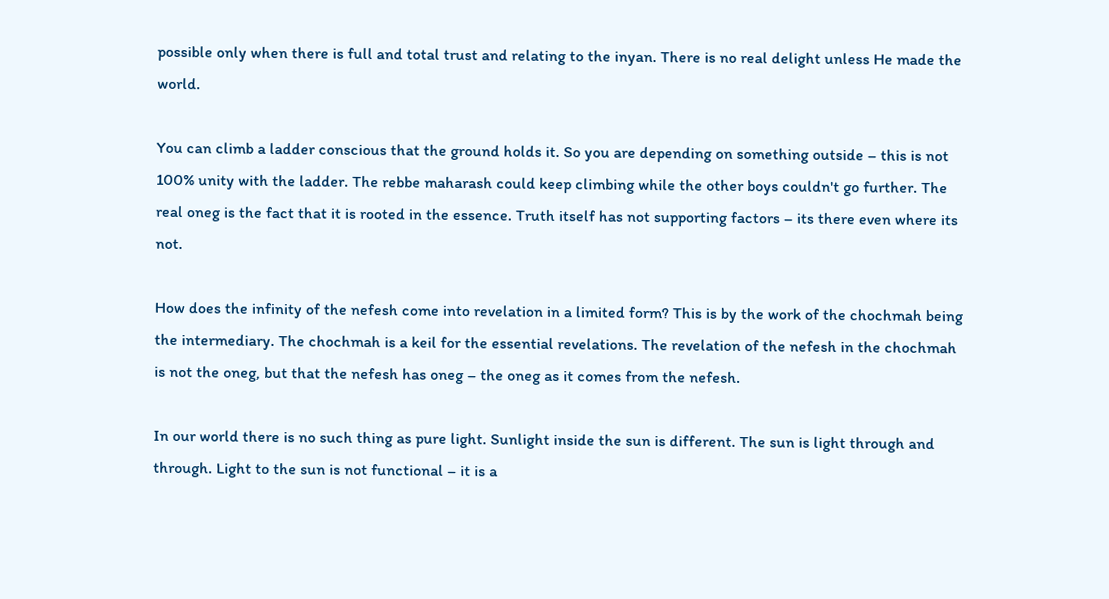possible only when there is full and total trust and relating to the inyan. There is no real delight unless He made the world.

You can climb a ladder conscious that the ground holds it. So you are depending on something outside – this is not 100% unity with the ladder. The rebbe maharash could keep climbing while the other boys couldn't go further. The real oneg is the fact that it is rooted in the essence. Truth itself has not supporting factors – its there even where its not.

How does the infinity of the nefesh come into revelation in a limited form? This is by the work of the chochmah being the intermediary. The chochmah is a keil for the essential revelations. The revelation of the nefesh in the chochmah is not the oneg, but that the nefesh has oneg – the oneg as it comes from the nefesh.

In our world there is no such thing as pure light. Sunlight inside the sun is different. The sun is light through and through. Light to the sun is not functional – it is a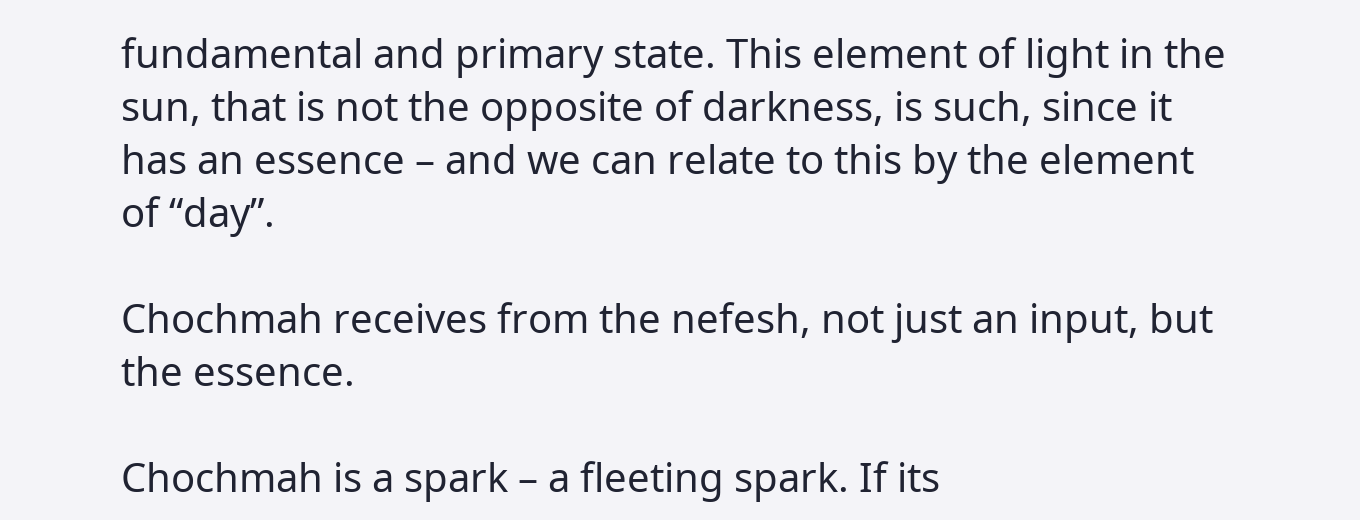fundamental and primary state. This element of light in the sun, that is not the opposite of darkness, is such, since it has an essence – and we can relate to this by the element of “day”.

Chochmah receives from the nefesh, not just an input, but the essence.

Chochmah is a spark – a fleeting spark. If its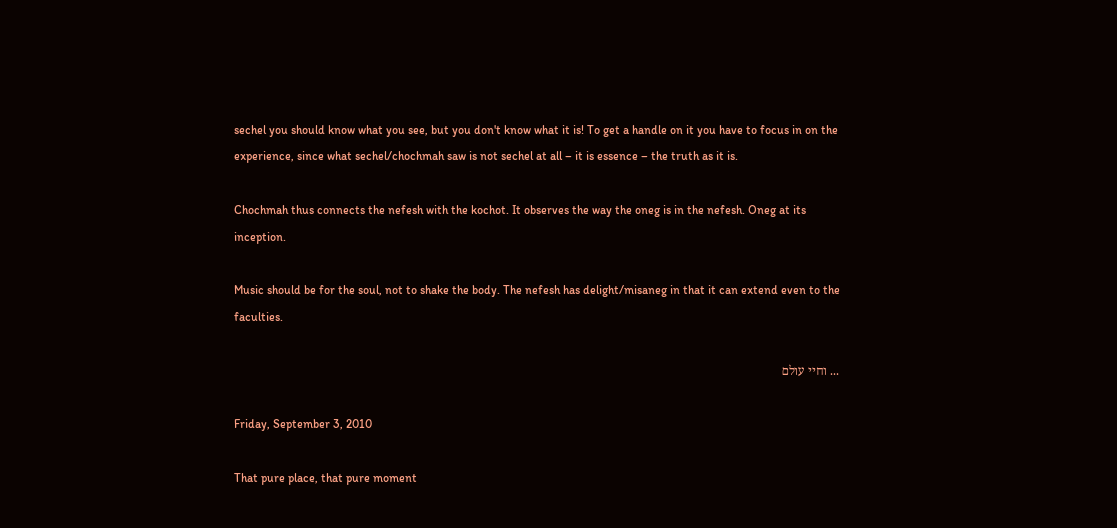sechel you should know what you see, but you don't know what it is! To get a handle on it you have to focus in on the experience, since what sechel/chochmah saw is not sechel at all – it is essence – the truth as it is.

Chochmah thus connects the nefesh with the kochot. It observes the way the oneg is in the nefesh. Oneg at its inception.

Music should be for the soul, not to shake the body. The nefesh has delight/misaneg in that it can extend even to the faculties.

... וחיי עולם

Friday, September 3, 2010

That pure place, that pure moment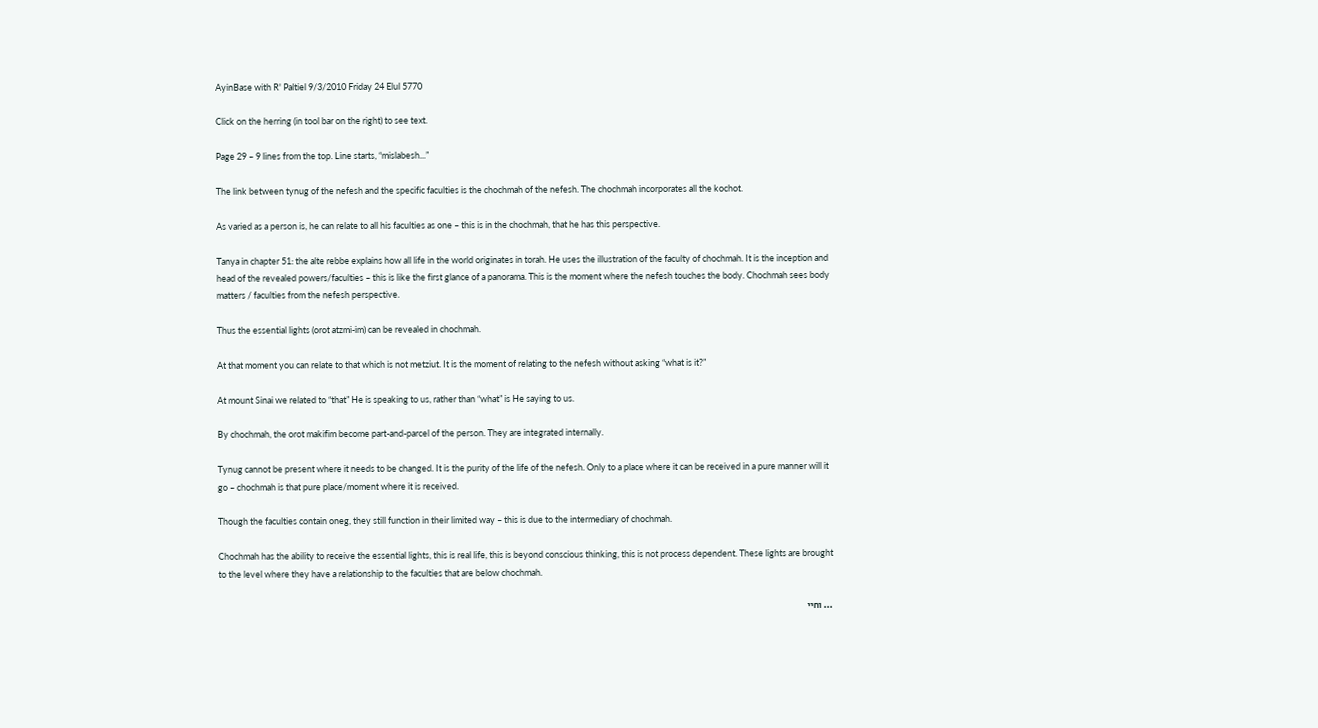AyinBase with R' Paltiel 9/3/2010 Friday 24 Elul 5770

Click on the herring (in tool bar on the right) to see text.

Page 29 – 9 lines from the top. Line starts, “mislabesh...”

The link between tynug of the nefesh and the specific faculties is the chochmah of the nefesh. The chochmah incorporates all the kochot.

As varied as a person is, he can relate to all his faculties as one – this is in the chochmah, that he has this perspective.

Tanya in chapter 51: the alte rebbe explains how all life in the world originates in torah. He uses the illustration of the faculty of chochmah. It is the inception and head of the revealed powers/faculties – this is like the first glance of a panorama. This is the moment where the nefesh touches the body. Chochmah sees body matters / faculties from the nefesh perspective.

Thus the essential lights (orot atzmi-im) can be revealed in chochmah.

At that moment you can relate to that which is not metziut. It is the moment of relating to the nefesh without asking “what is it?”

At mount Sinai we related to “that” He is speaking to us, rather than “what” is He saying to us.

By chochmah, the orot makifim become part-and-parcel of the person. They are integrated internally.

Tynug cannot be present where it needs to be changed. It is the purity of the life of the nefesh. Only to a place where it can be received in a pure manner will it go – chochmah is that pure place/moment where it is received.

Though the faculties contain oneg, they still function in their limited way – this is due to the intermediary of chochmah.

Chochmah has the ability to receive the essential lights, this is real life, this is beyond conscious thinking, this is not process dependent. These lights are brought to the level where they have a relationship to the faculties that are below chochmah.

... וחיי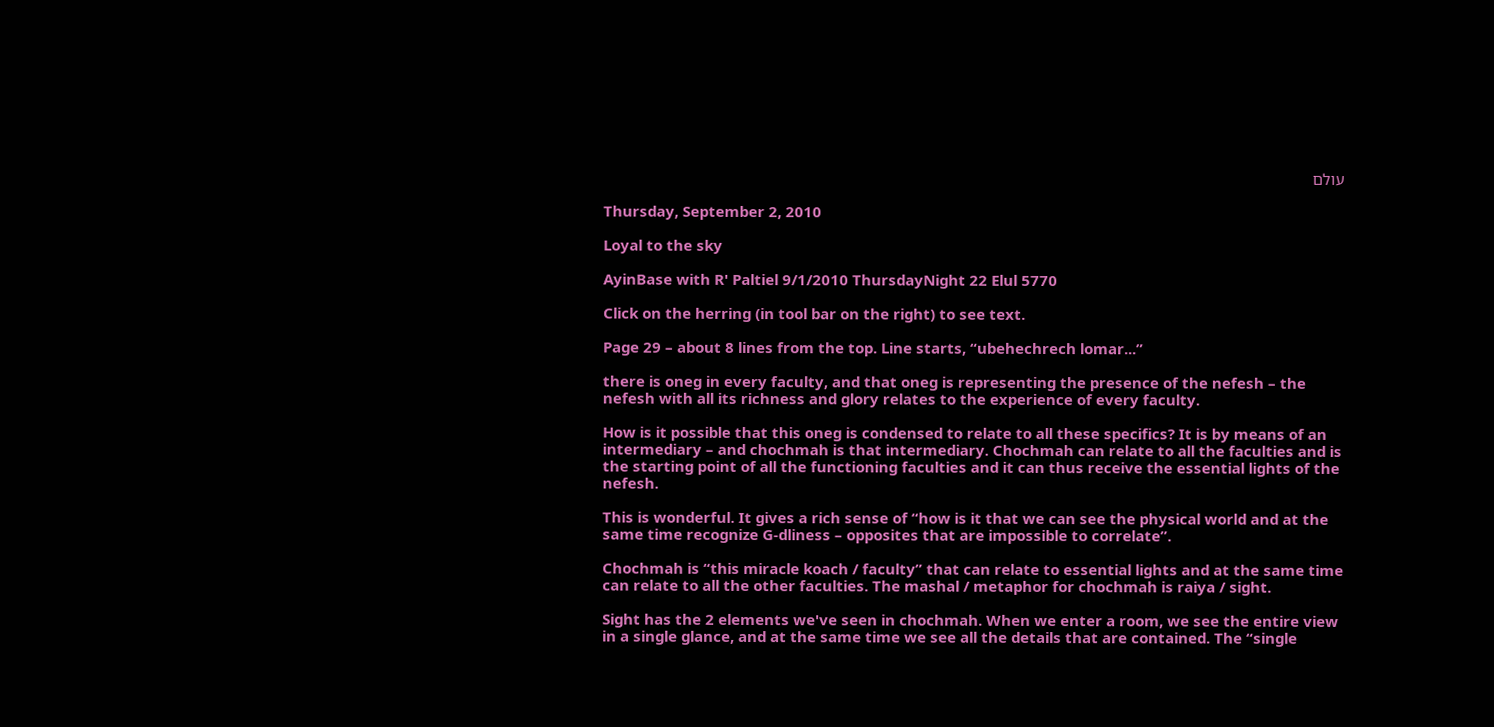עולם

Thursday, September 2, 2010

Loyal to the sky

AyinBase with R' Paltiel 9/1/2010 ThursdayNight 22 Elul 5770

Click on the herring (in tool bar on the right) to see text.

Page 29 – about 8 lines from the top. Line starts, “ubehechrech lomar...”

there is oneg in every faculty, and that oneg is representing the presence of the nefesh – the nefesh with all its richness and glory relates to the experience of every faculty.

How is it possible that this oneg is condensed to relate to all these specifics? It is by means of an intermediary – and chochmah is that intermediary. Chochmah can relate to all the faculties and is the starting point of all the functioning faculties and it can thus receive the essential lights of the nefesh.

This is wonderful. It gives a rich sense of “how is it that we can see the physical world and at the same time recognize G-dliness – opposites that are impossible to correlate”.

Chochmah is “this miracle koach / faculty” that can relate to essential lights and at the same time can relate to all the other faculties. The mashal / metaphor for chochmah is raiya / sight.

Sight has the 2 elements we've seen in chochmah. When we enter a room, we see the entire view in a single glance, and at the same time we see all the details that are contained. The “single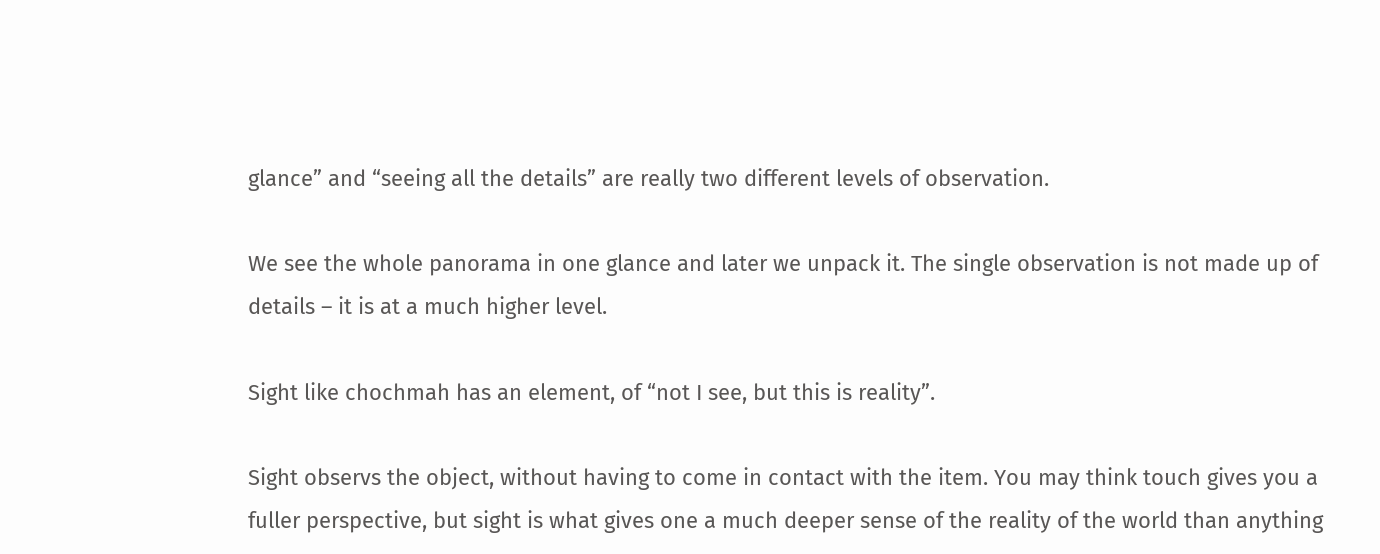glance” and “seeing all the details” are really two different levels of observation.

We see the whole panorama in one glance and later we unpack it. The single observation is not made up of details – it is at a much higher level.

Sight like chochmah has an element, of “not I see, but this is reality”.

Sight observs the object, without having to come in contact with the item. You may think touch gives you a fuller perspective, but sight is what gives one a much deeper sense of the reality of the world than anything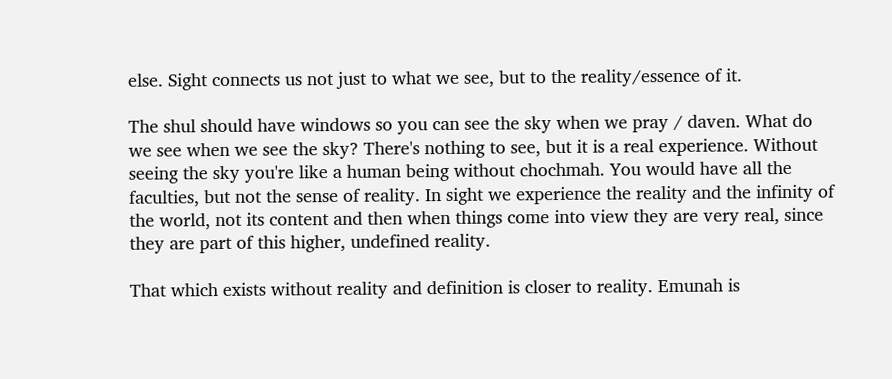else. Sight connects us not just to what we see, but to the reality/essence of it.

The shul should have windows so you can see the sky when we pray / daven. What do we see when we see the sky? There's nothing to see, but it is a real experience. Without seeing the sky you're like a human being without chochmah. You would have all the faculties, but not the sense of reality. In sight we experience the reality and the infinity of the world, not its content and then when things come into view they are very real, since they are part of this higher, undefined reality.

That which exists without reality and definition is closer to reality. Emunah is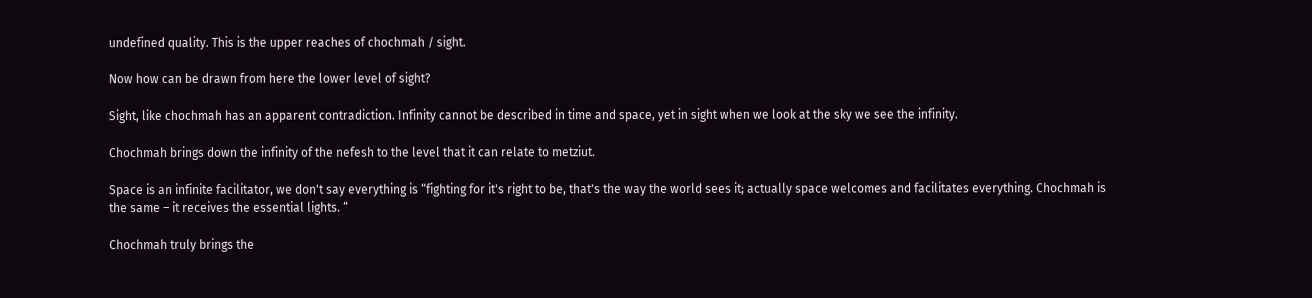undefined quality. This is the upper reaches of chochmah / sight.

Now how can be drawn from here the lower level of sight?

Sight, like chochmah has an apparent contradiction. Infinity cannot be described in time and space, yet in sight when we look at the sky we see the infinity.

Chochmah brings down the infinity of the nefesh to the level that it can relate to metziut.

Space is an infinite facilitator, we don't say everything is “fighting for it's right to be, that's the way the world sees it; actually space welcomes and facilitates everything. Chochmah is the same – it receives the essential lights. “

Chochmah truly brings the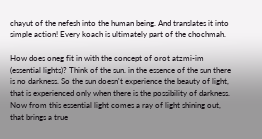chayut of the nefesh into the human being. And translates it into simple action! Every koach is ultimately part of the chochmah.

How does oneg fit in with the concept of orot atzmi-im (essential lights)? Think of the sun. in the essence of the sun there is no darkness. So the sun doesn't experience the beauty of light, that is experienced only when there is the possibility of darkness. Now from this essential light comes a ray of light shining out, that brings a true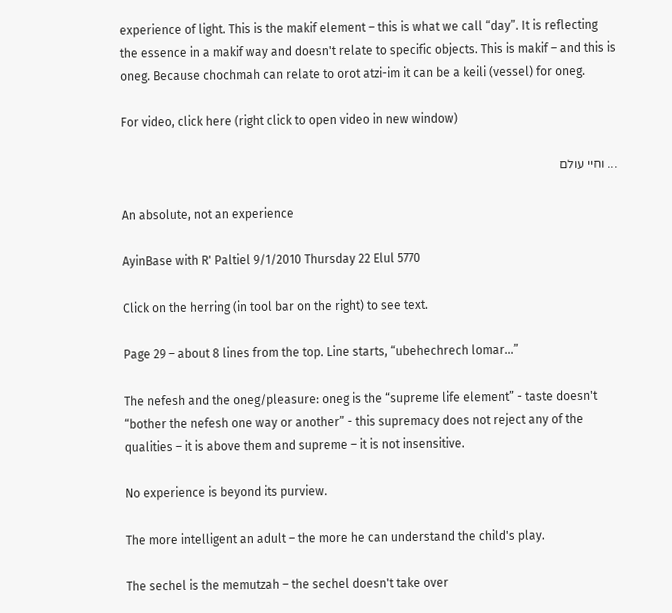experience of light. This is the makif element – this is what we call “day”. It is reflecting the essence in a makif way and doesn't relate to specific objects. This is makif – and this is oneg. Because chochmah can relate to orot atzi-im it can be a keili (vessel) for oneg.

For video, click here (right click to open video in new window)

... וחיי עולם

An absolute, not an experience

AyinBase with R' Paltiel 9/1/2010 Thursday 22 Elul 5770

Click on the herring (in tool bar on the right) to see text.

Page 29 – about 8 lines from the top. Line starts, “ubehechrech lomar...”

The nefesh and the oneg/pleasure: oneg is the “supreme life element” - taste doesn't “bother the nefesh one way or another” - this supremacy does not reject any of the qualities – it is above them and supreme – it is not insensitive.

No experience is beyond its purview.

The more intelligent an adult – the more he can understand the child's play.

The sechel is the memutzah – the sechel doesn't take over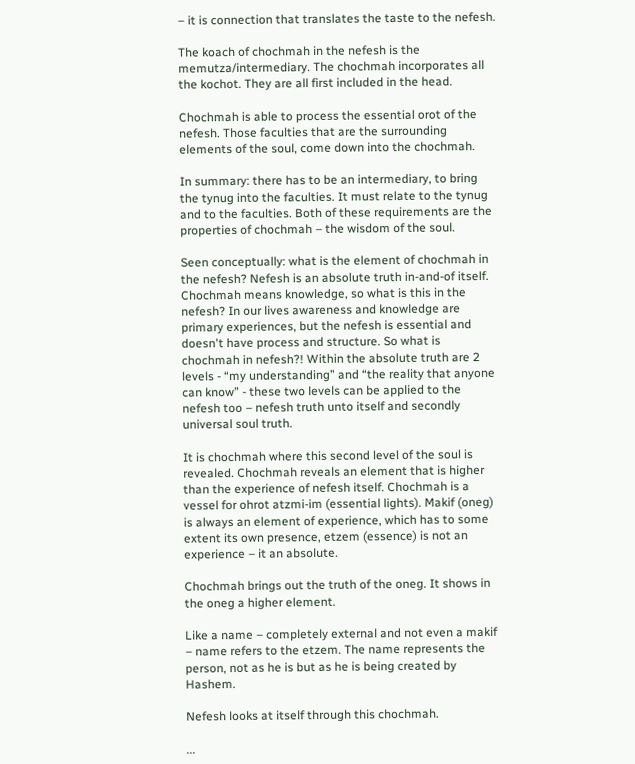– it is connection that translates the taste to the nefesh.

The koach of chochmah in the nefesh is the memutza/intermediary. The chochmah incorporates all the kochot. They are all first included in the head.

Chochmah is able to process the essential orot of the nefesh. Those faculties that are the surrounding elements of the soul, come down into the chochmah.

In summary: there has to be an intermediary, to bring the tynug into the faculties. It must relate to the tynug and to the faculties. Both of these requirements are the properties of chochmah – the wisdom of the soul.

Seen conceptually: what is the element of chochmah in the nefesh? Nefesh is an absolute truth in-and-of itself. Chochmah means knowledge, so what is this in the nefesh? In our lives awareness and knowledge are primary experiences, but the nefesh is essential and doesn't have process and structure. So what is chochmah in nefesh?! Within the absolute truth are 2 levels - “my understanding” and “the reality that anyone can know” - these two levels can be applied to the nefesh too – nefesh truth unto itself and secondly universal soul truth.

It is chochmah where this second level of the soul is revealed. Chochmah reveals an element that is higher than the experience of nefesh itself. Chochmah is a vessel for ohrot atzmi-im (essential lights). Makif (oneg) is always an element of experience, which has to some extent its own presence, etzem (essence) is not an experience – it an absolute.

Chochmah brings out the truth of the oneg. It shows in the oneg a higher element.

Like a name – completely external and not even a makif – name refers to the etzem. The name represents the person, not as he is but as he is being created by Hashem.

Nefesh looks at itself through this chochmah.

...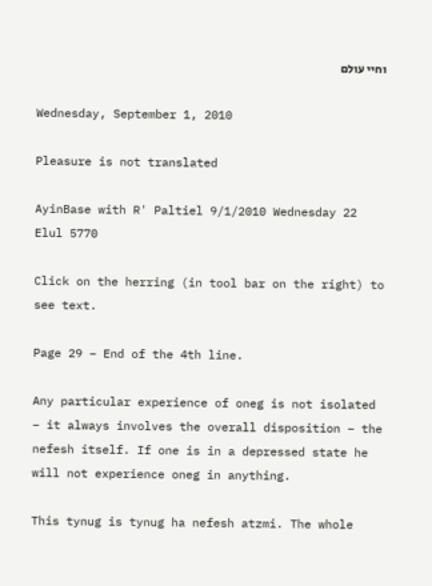וחיי עולם

Wednesday, September 1, 2010

Pleasure is not translated

AyinBase with R' Paltiel 9/1/2010 Wednesday 22 Elul 5770

Click on the herring (in tool bar on the right) to see text.

Page 29 – End of the 4th line.

Any particular experience of oneg is not isolated – it always involves the overall disposition – the nefesh itself. If one is in a depressed state he will not experience oneg in anything.

This tynug is tynug ha nefesh atzmi. The whole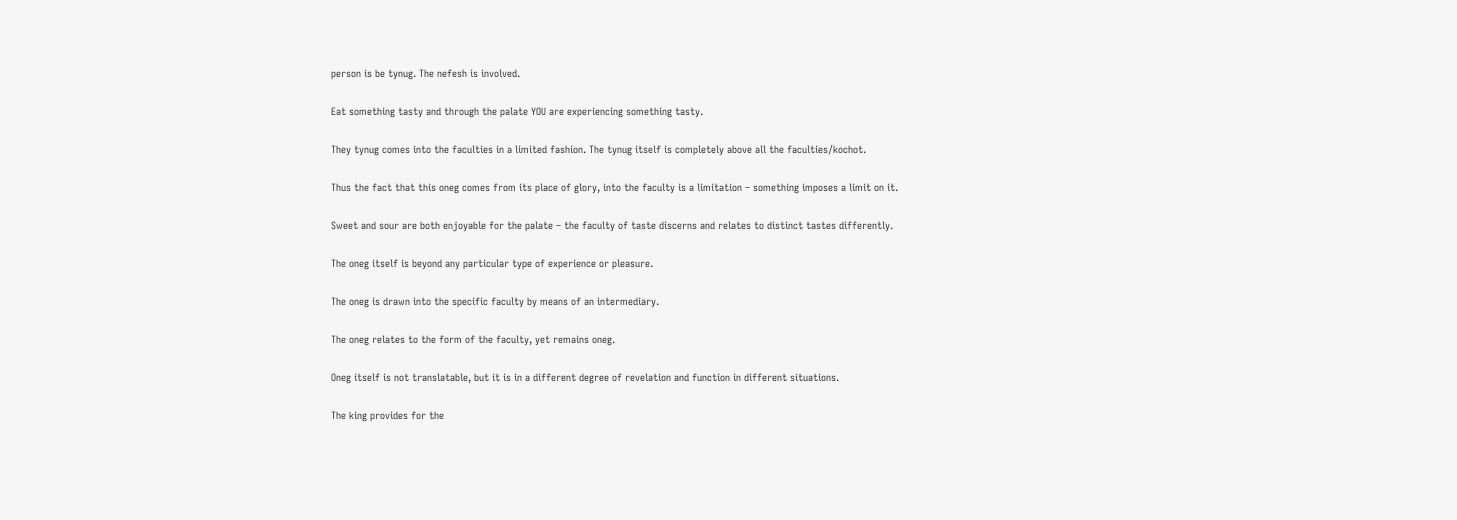person is be tynug. The nefesh is involved.

Eat something tasty and through the palate YOU are experiencing something tasty.

They tynug comes into the faculties in a limited fashion. The tynug itself is completely above all the faculties/kochot.

Thus the fact that this oneg comes from its place of glory, into the faculty is a limitation – something imposes a limit on it.

Sweet and sour are both enjoyable for the palate – the faculty of taste discerns and relates to distinct tastes differently.

The oneg itself is beyond any particular type of experience or pleasure.

The oneg is drawn into the specific faculty by means of an intermediary.

The oneg relates to the form of the faculty, yet remains oneg.

Oneg itself is not translatable, but it is in a different degree of revelation and function in different situations.

The king provides for the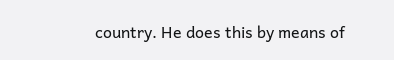country. He does this by means of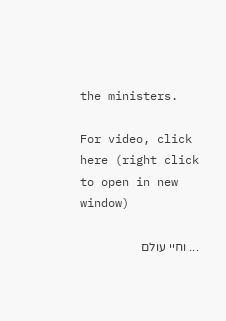the ministers.

For video, click here (right click to open in new window)

... וחיי עולם